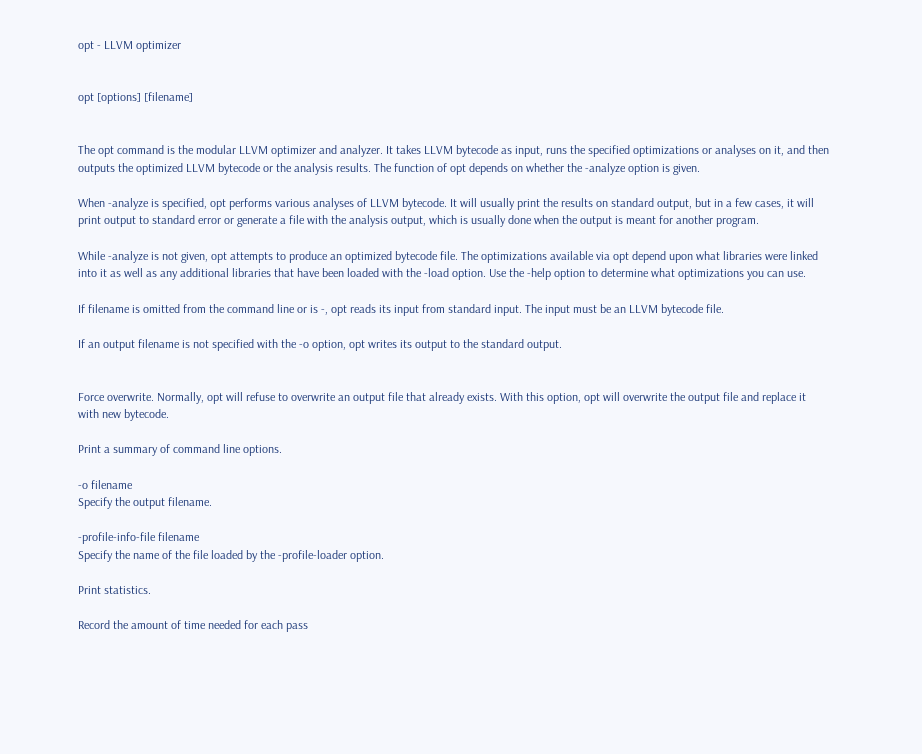opt - LLVM optimizer


opt [options] [filename]


The opt command is the modular LLVM optimizer and analyzer. It takes LLVM bytecode as input, runs the specified optimizations or analyses on it, and then outputs the optimized LLVM bytecode or the analysis results. The function of opt depends on whether the -analyze option is given.

When -analyze is specified, opt performs various analyses of LLVM bytecode. It will usually print the results on standard output, but in a few cases, it will print output to standard error or generate a file with the analysis output, which is usually done when the output is meant for another program.

While -analyze is not given, opt attempts to produce an optimized bytecode file. The optimizations available via opt depend upon what libraries were linked into it as well as any additional libraries that have been loaded with the -load option. Use the -help option to determine what optimizations you can use.

If filename is omitted from the command line or is -, opt reads its input from standard input. The input must be an LLVM bytecode file.

If an output filename is not specified with the -o option, opt writes its output to the standard output.


Force overwrite. Normally, opt will refuse to overwrite an output file that already exists. With this option, opt will overwrite the output file and replace it with new bytecode.

Print a summary of command line options.

-o filename
Specify the output filename.

-profile-info-file filename
Specify the name of the file loaded by the -profile-loader option.

Print statistics.

Record the amount of time needed for each pass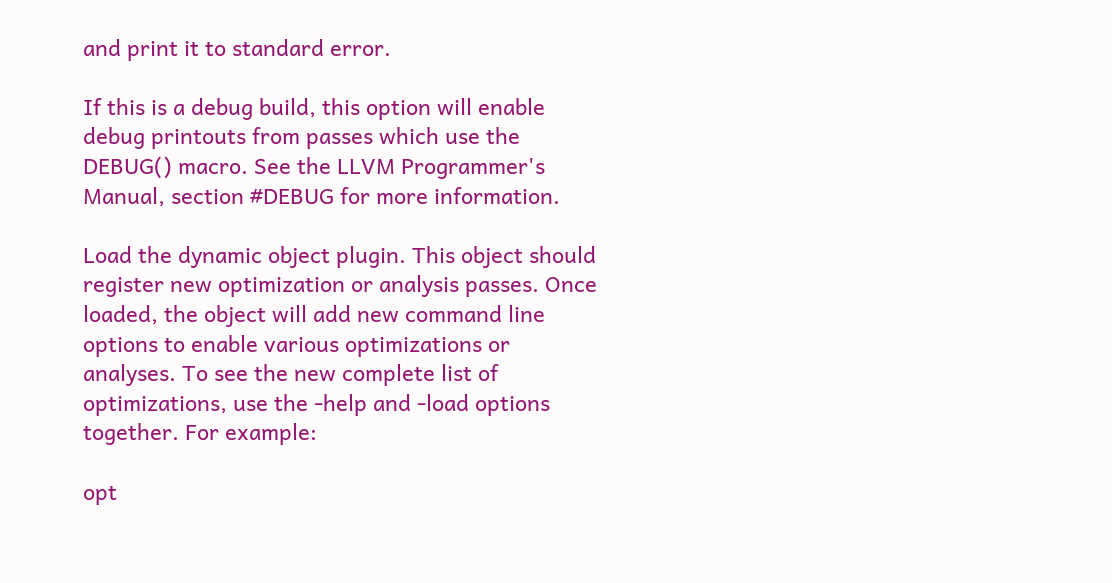and print it to standard error.

If this is a debug build, this option will enable debug printouts from passes which use the DEBUG() macro. See the LLVM Programmer's Manual, section #DEBUG for more information.

Load the dynamic object plugin. This object should register new optimization or analysis passes. Once loaded, the object will add new command line options to enable various optimizations or analyses. To see the new complete list of optimizations, use the -help and -load options together. For example:

opt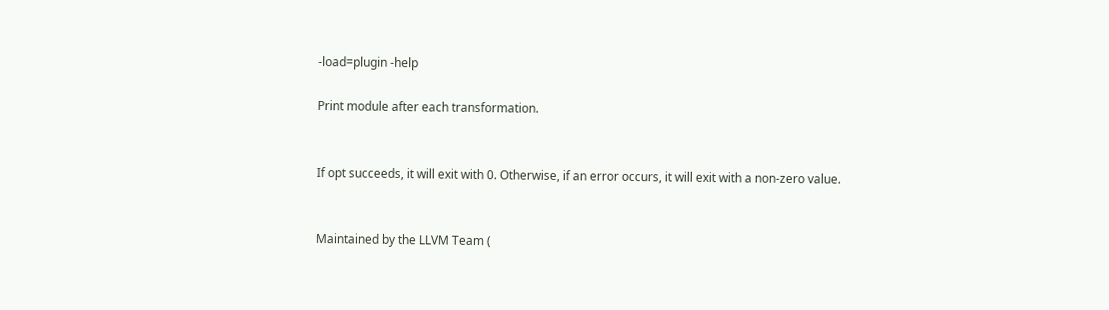-load=plugin -help

Print module after each transformation.


If opt succeeds, it will exit with 0. Otherwise, if an error occurs, it will exit with a non-zero value.


Maintained by the LLVM Team (